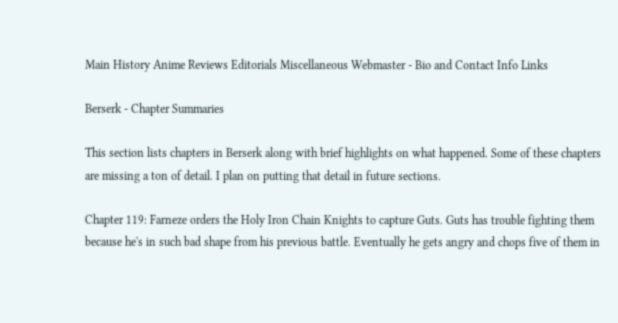Main History Anime Reviews Editorials Miscellaneous Webmaster - Bio and Contact Info Links

Berserk - Chapter Summaries

This section lists chapters in Berserk along with brief highlights on what happened. Some of these chapters are missing a ton of detail. I plan on putting that detail in future sections.

Chapter 119: Farneze orders the Holy Iron Chain Knights to capture Guts. Guts has trouble fighting them because he's in such bad shape from his previous battle. Eventually he gets angry and chops five of them in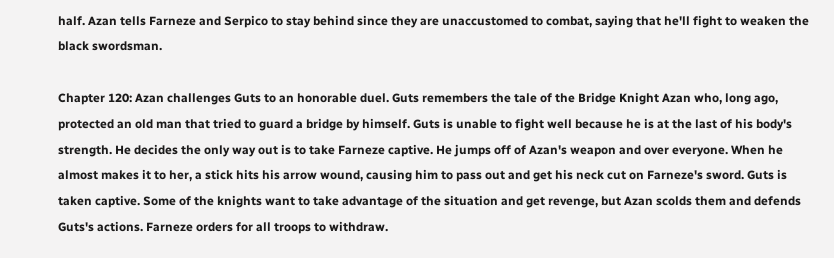half. Azan tells Farneze and Serpico to stay behind since they are unaccustomed to combat, saying that he'll fight to weaken the black swordsman.

Chapter 120: Azan challenges Guts to an honorable duel. Guts remembers the tale of the Bridge Knight Azan who, long ago, protected an old man that tried to guard a bridge by himself. Guts is unable to fight well because he is at the last of his body's strength. He decides the only way out is to take Farneze captive. He jumps off of Azan's weapon and over everyone. When he almost makes it to her, a stick hits his arrow wound, causing him to pass out and get his neck cut on Farneze's sword. Guts is taken captive. Some of the knights want to take advantage of the situation and get revenge, but Azan scolds them and defends Guts's actions. Farneze orders for all troops to withdraw.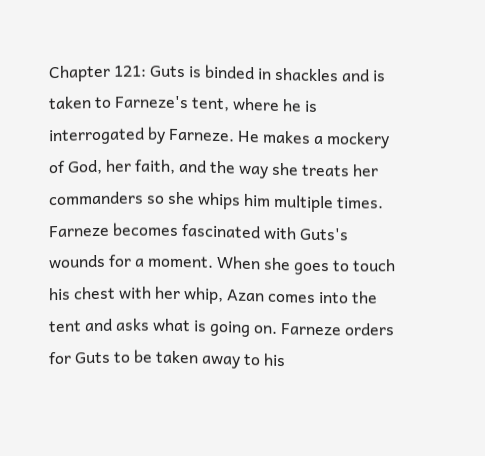Chapter 121: Guts is binded in shackles and is taken to Farneze's tent, where he is interrogated by Farneze. He makes a mockery of God, her faith, and the way she treats her commanders so she whips him multiple times. Farneze becomes fascinated with Guts's wounds for a moment. When she goes to touch his chest with her whip, Azan comes into the tent and asks what is going on. Farneze orders for Guts to be taken away to his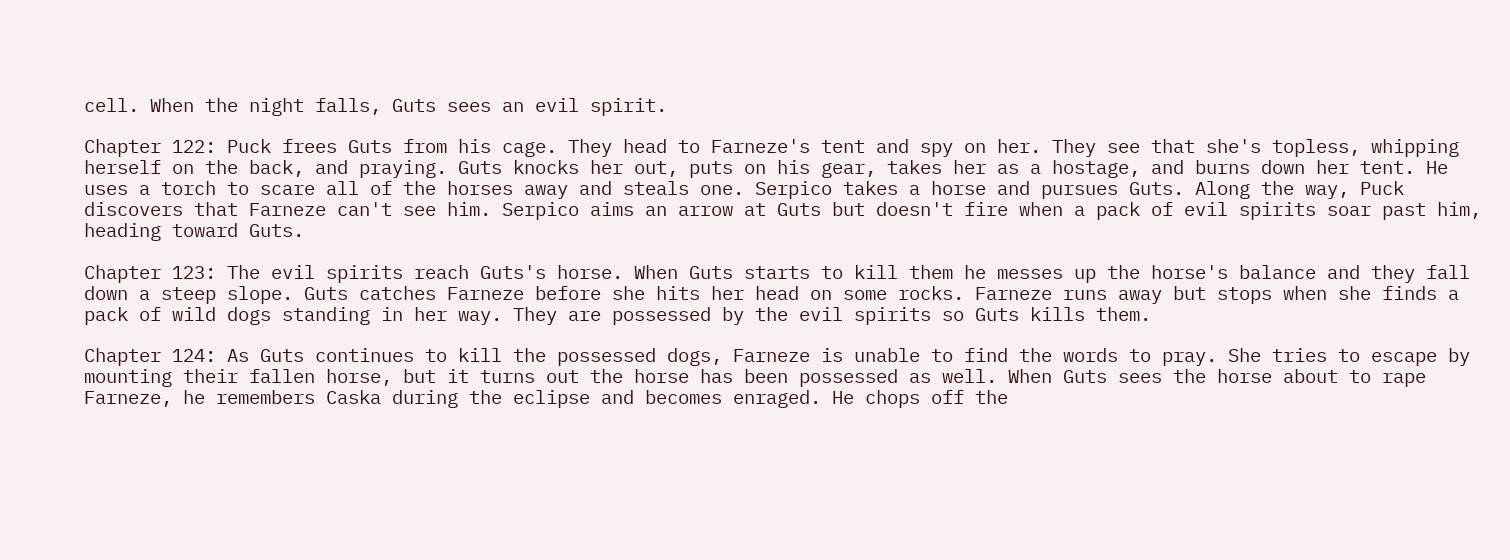cell. When the night falls, Guts sees an evil spirit.

Chapter 122: Puck frees Guts from his cage. They head to Farneze's tent and spy on her. They see that she's topless, whipping herself on the back, and praying. Guts knocks her out, puts on his gear, takes her as a hostage, and burns down her tent. He uses a torch to scare all of the horses away and steals one. Serpico takes a horse and pursues Guts. Along the way, Puck discovers that Farneze can't see him. Serpico aims an arrow at Guts but doesn't fire when a pack of evil spirits soar past him, heading toward Guts.

Chapter 123: The evil spirits reach Guts's horse. When Guts starts to kill them he messes up the horse's balance and they fall down a steep slope. Guts catches Farneze before she hits her head on some rocks. Farneze runs away but stops when she finds a pack of wild dogs standing in her way. They are possessed by the evil spirits so Guts kills them.

Chapter 124: As Guts continues to kill the possessed dogs, Farneze is unable to find the words to pray. She tries to escape by mounting their fallen horse, but it turns out the horse has been possessed as well. When Guts sees the horse about to rape Farneze, he remembers Caska during the eclipse and becomes enraged. He chops off the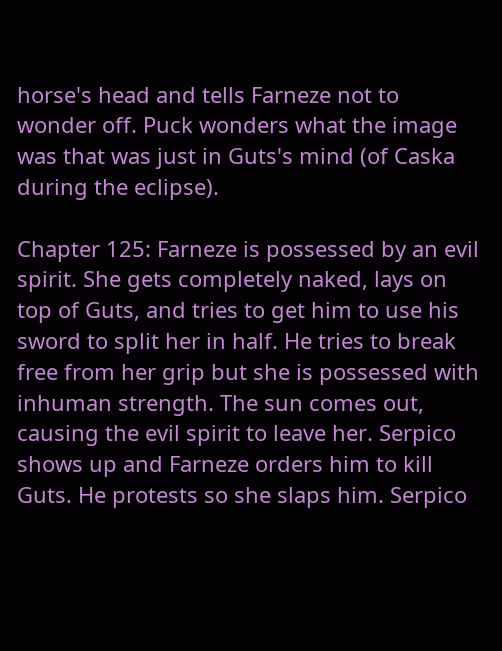horse's head and tells Farneze not to wonder off. Puck wonders what the image was that was just in Guts's mind (of Caska during the eclipse).

Chapter 125: Farneze is possessed by an evil spirit. She gets completely naked, lays on top of Guts, and tries to get him to use his sword to split her in half. He tries to break free from her grip but she is possessed with inhuman strength. The sun comes out, causing the evil spirit to leave her. Serpico shows up and Farneze orders him to kill Guts. He protests so she slaps him. Serpico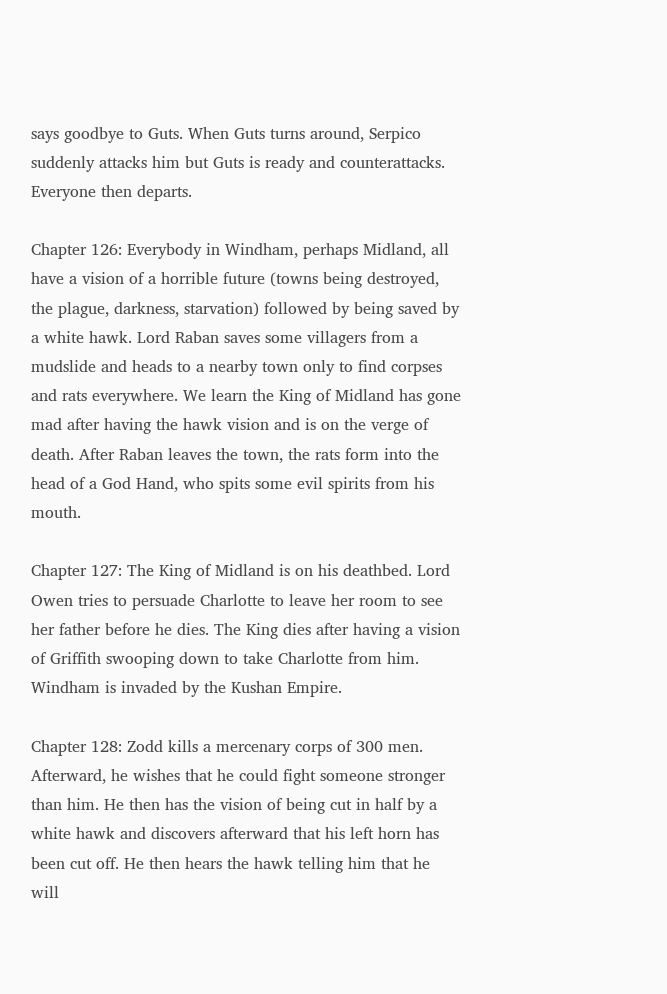says goodbye to Guts. When Guts turns around, Serpico suddenly attacks him but Guts is ready and counterattacks. Everyone then departs.

Chapter 126: Everybody in Windham, perhaps Midland, all have a vision of a horrible future (towns being destroyed, the plague, darkness, starvation) followed by being saved by a white hawk. Lord Raban saves some villagers from a mudslide and heads to a nearby town only to find corpses and rats everywhere. We learn the King of Midland has gone mad after having the hawk vision and is on the verge of death. After Raban leaves the town, the rats form into the head of a God Hand, who spits some evil spirits from his mouth.

Chapter 127: The King of Midland is on his deathbed. Lord Owen tries to persuade Charlotte to leave her room to see her father before he dies. The King dies after having a vision of Griffith swooping down to take Charlotte from him. Windham is invaded by the Kushan Empire.

Chapter 128: Zodd kills a mercenary corps of 300 men. Afterward, he wishes that he could fight someone stronger than him. He then has the vision of being cut in half by a white hawk and discovers afterward that his left horn has been cut off. He then hears the hawk telling him that he will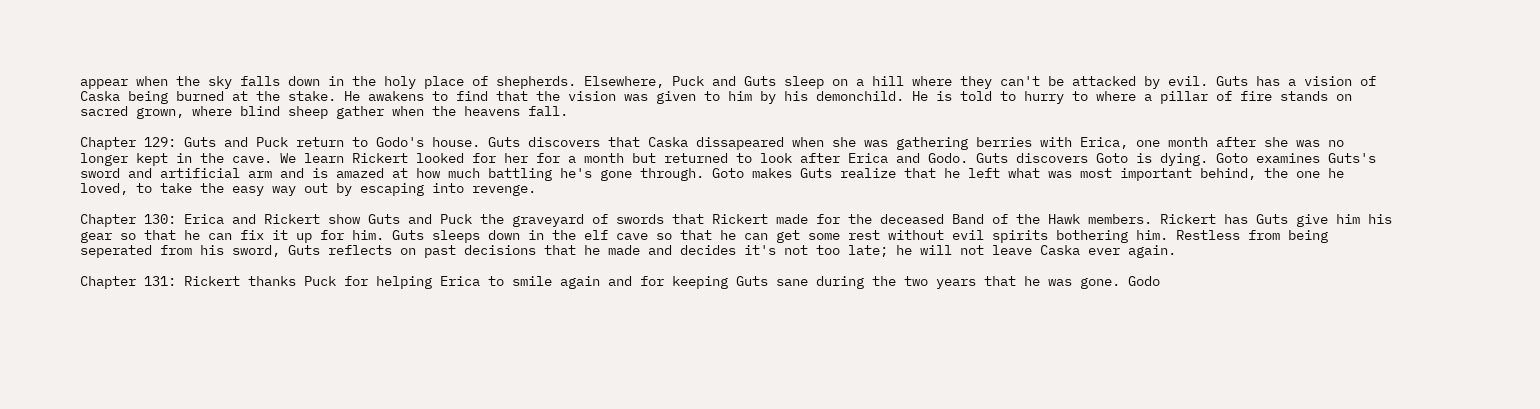appear when the sky falls down in the holy place of shepherds. Elsewhere, Puck and Guts sleep on a hill where they can't be attacked by evil. Guts has a vision of Caska being burned at the stake. He awakens to find that the vision was given to him by his demonchild. He is told to hurry to where a pillar of fire stands on sacred grown, where blind sheep gather when the heavens fall.

Chapter 129: Guts and Puck return to Godo's house. Guts discovers that Caska dissapeared when she was gathering berries with Erica, one month after she was no longer kept in the cave. We learn Rickert looked for her for a month but returned to look after Erica and Godo. Guts discovers Goto is dying. Goto examines Guts's sword and artificial arm and is amazed at how much battling he's gone through. Goto makes Guts realize that he left what was most important behind, the one he loved, to take the easy way out by escaping into revenge.

Chapter 130: Erica and Rickert show Guts and Puck the graveyard of swords that Rickert made for the deceased Band of the Hawk members. Rickert has Guts give him his gear so that he can fix it up for him. Guts sleeps down in the elf cave so that he can get some rest without evil spirits bothering him. Restless from being seperated from his sword, Guts reflects on past decisions that he made and decides it's not too late; he will not leave Caska ever again.

Chapter 131: Rickert thanks Puck for helping Erica to smile again and for keeping Guts sane during the two years that he was gone. Godo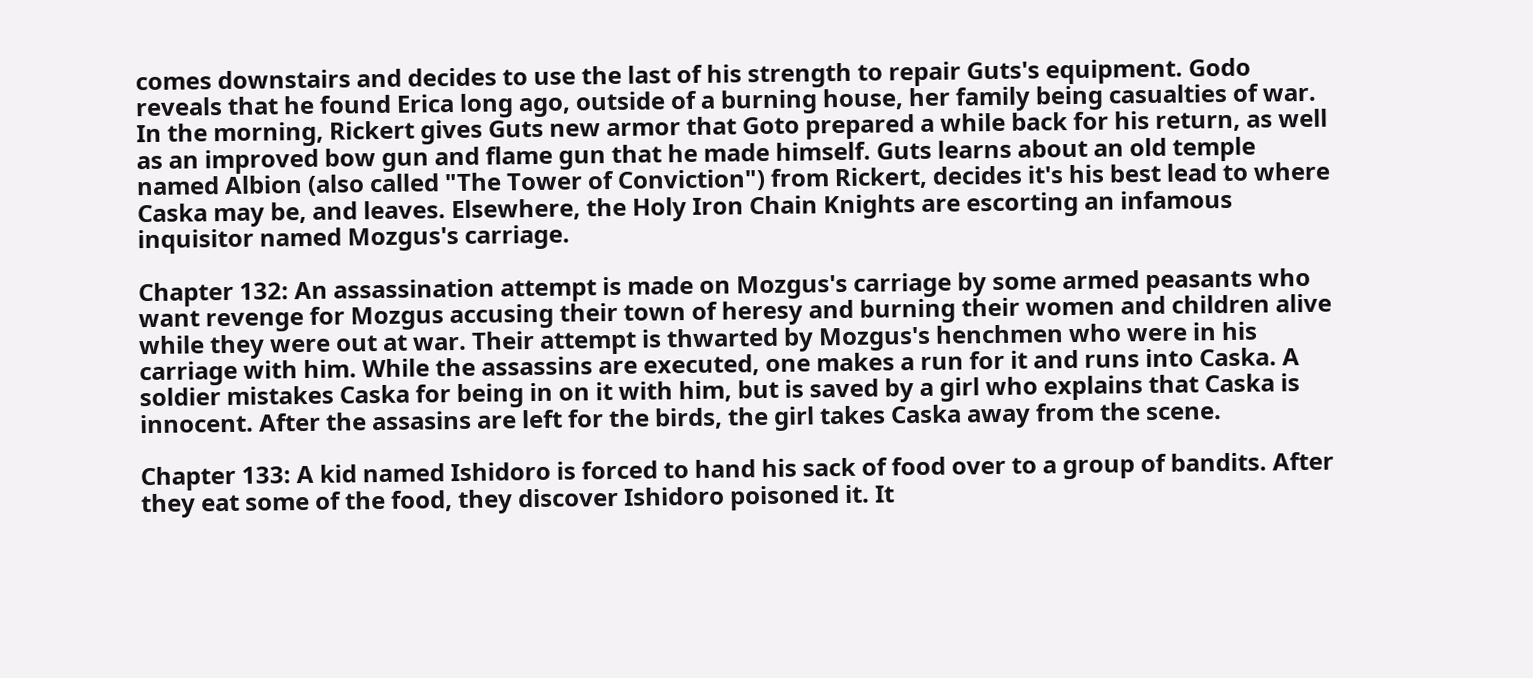comes downstairs and decides to use the last of his strength to repair Guts's equipment. Godo reveals that he found Erica long ago, outside of a burning house, her family being casualties of war. In the morning, Rickert gives Guts new armor that Goto prepared a while back for his return, as well as an improved bow gun and flame gun that he made himself. Guts learns about an old temple named Albion (also called "The Tower of Conviction") from Rickert, decides it's his best lead to where Caska may be, and leaves. Elsewhere, the Holy Iron Chain Knights are escorting an infamous inquisitor named Mozgus's carriage.

Chapter 132: An assassination attempt is made on Mozgus's carriage by some armed peasants who want revenge for Mozgus accusing their town of heresy and burning their women and children alive while they were out at war. Their attempt is thwarted by Mozgus's henchmen who were in his carriage with him. While the assassins are executed, one makes a run for it and runs into Caska. A soldier mistakes Caska for being in on it with him, but is saved by a girl who explains that Caska is innocent. After the assasins are left for the birds, the girl takes Caska away from the scene.

Chapter 133: A kid named Ishidoro is forced to hand his sack of food over to a group of bandits. After they eat some of the food, they discover Ishidoro poisoned it. It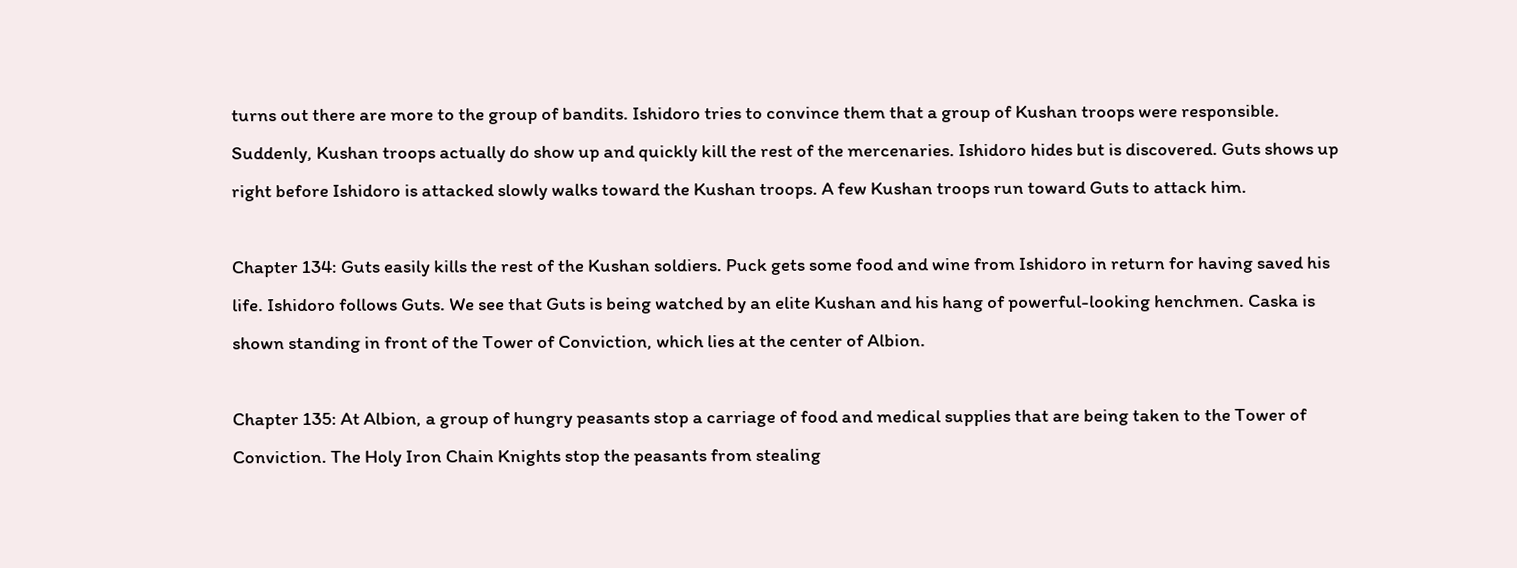turns out there are more to the group of bandits. Ishidoro tries to convince them that a group of Kushan troops were responsible. Suddenly, Kushan troops actually do show up and quickly kill the rest of the mercenaries. Ishidoro hides but is discovered. Guts shows up right before Ishidoro is attacked slowly walks toward the Kushan troops. A few Kushan troops run toward Guts to attack him.

Chapter 134: Guts easily kills the rest of the Kushan soldiers. Puck gets some food and wine from Ishidoro in return for having saved his life. Ishidoro follows Guts. We see that Guts is being watched by an elite Kushan and his hang of powerful-looking henchmen. Caska is shown standing in front of the Tower of Conviction, which lies at the center of Albion.

Chapter 135: At Albion, a group of hungry peasants stop a carriage of food and medical supplies that are being taken to the Tower of Conviction. The Holy Iron Chain Knights stop the peasants from stealing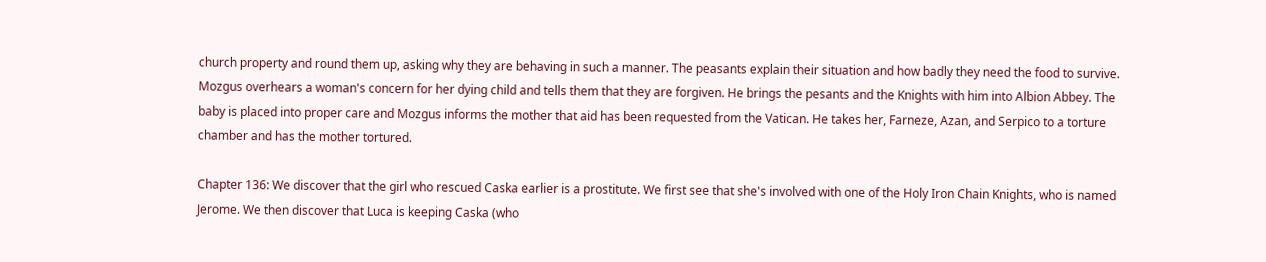church property and round them up, asking why they are behaving in such a manner. The peasants explain their situation and how badly they need the food to survive. Mozgus overhears a woman's concern for her dying child and tells them that they are forgiven. He brings the pesants and the Knights with him into Albion Abbey. The baby is placed into proper care and Mozgus informs the mother that aid has been requested from the Vatican. He takes her, Farneze, Azan, and Serpico to a torture chamber and has the mother tortured.

Chapter 136: We discover that the girl who rescued Caska earlier is a prostitute. We first see that she's involved with one of the Holy Iron Chain Knights, who is named Jerome. We then discover that Luca is keeping Caska (who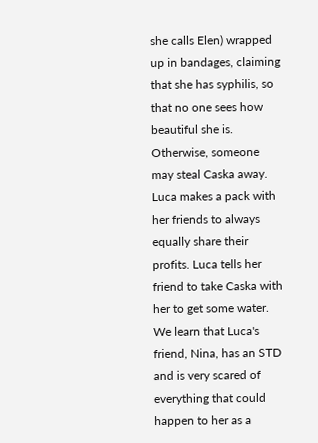she calls Elen) wrapped up in bandages, claiming that she has syphilis, so that no one sees how beautiful she is. Otherwise, someone may steal Caska away. Luca makes a pack with her friends to always equally share their profits. Luca tells her friend to take Caska with her to get some water. We learn that Luca's friend, Nina, has an STD and is very scared of everything that could happen to her as a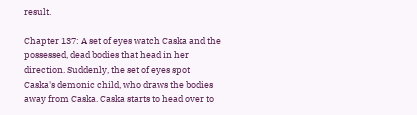result.

Chapter 137: A set of eyes watch Caska and the possessed, dead bodies that head in her direction. Suddenly, the set of eyes spot Caska's demonic child, who draws the bodies away from Caska. Caska starts to head over to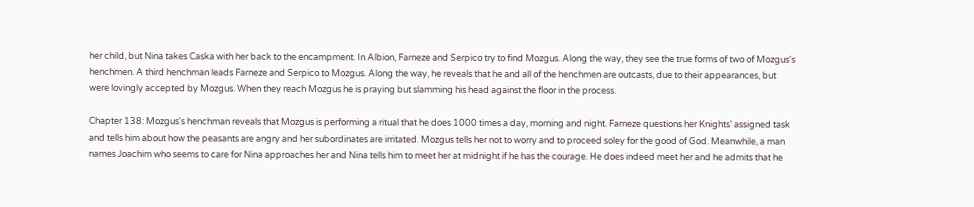her child, but Nina takes Caska with her back to the encampment. In Albion, Farneze and Serpico try to find Mozgus. Along the way, they see the true forms of two of Mozgus's henchmen. A third henchman leads Farneze and Serpico to Mozgus. Along the way, he reveals that he and all of the henchmen are outcasts, due to their appearances, but were lovingly accepted by Mozgus. When they reach Mozgus he is praying but slamming his head against the floor in the process.

Chapter 138: Mozgus's henchman reveals that Mozgus is performing a ritual that he does 1000 times a day, morning and night. Farneze questions her Knights' assigned task and tells him about how the peasants are angry and her subordinates are irritated. Mozgus tells her not to worry and to proceed soley for the good of God. Meanwhile, a man names Joachim who seems to care for Nina approaches her and Nina tells him to meet her at midnight if he has the courage. He does indeed meet her and he admits that he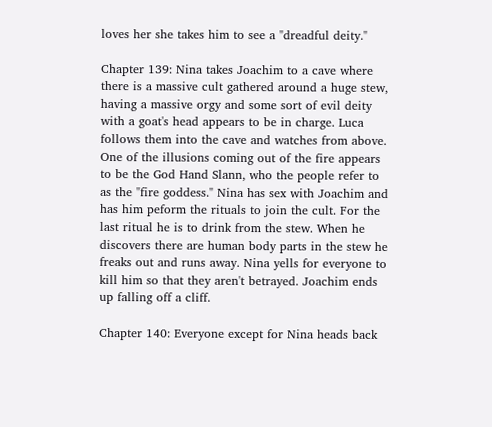loves her she takes him to see a "dreadful deity."

Chapter 139: Nina takes Joachim to a cave where there is a massive cult gathered around a huge stew, having a massive orgy and some sort of evil deity with a goat's head appears to be in charge. Luca follows them into the cave and watches from above. One of the illusions coming out of the fire appears to be the God Hand Slann, who the people refer to as the "fire goddess." Nina has sex with Joachim and has him peform the rituals to join the cult. For the last ritual he is to drink from the stew. When he discovers there are human body parts in the stew he freaks out and runs away. Nina yells for everyone to kill him so that they aren't betrayed. Joachim ends up falling off a cliff.

Chapter 140: Everyone except for Nina heads back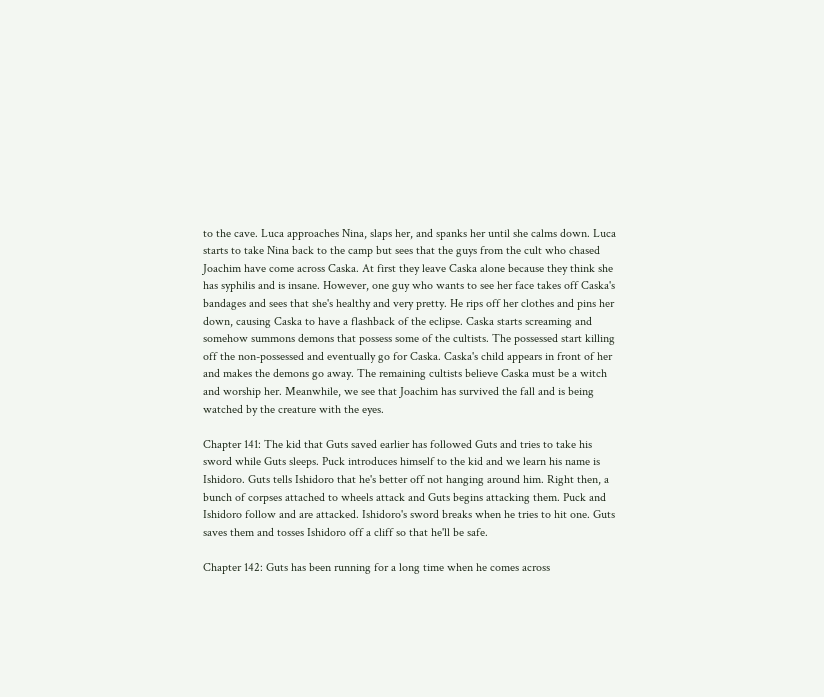to the cave. Luca approaches Nina, slaps her, and spanks her until she calms down. Luca starts to take Nina back to the camp but sees that the guys from the cult who chased Joachim have come across Caska. At first they leave Caska alone because they think she has syphilis and is insane. However, one guy who wants to see her face takes off Caska's bandages and sees that she's healthy and very pretty. He rips off her clothes and pins her down, causing Caska to have a flashback of the eclipse. Caska starts screaming and somehow summons demons that possess some of the cultists. The possessed start killing off the non-possessed and eventually go for Caska. Caska's child appears in front of her and makes the demons go away. The remaining cultists believe Caska must be a witch and worship her. Meanwhile, we see that Joachim has survived the fall and is being watched by the creature with the eyes.

Chapter 141: The kid that Guts saved earlier has followed Guts and tries to take his sword while Guts sleeps. Puck introduces himself to the kid and we learn his name is Ishidoro. Guts tells Ishidoro that he's better off not hanging around him. Right then, a bunch of corpses attached to wheels attack and Guts begins attacking them. Puck and Ishidoro follow and are attacked. Ishidoro's sword breaks when he tries to hit one. Guts saves them and tosses Ishidoro off a cliff so that he'll be safe.

Chapter 142: Guts has been running for a long time when he comes across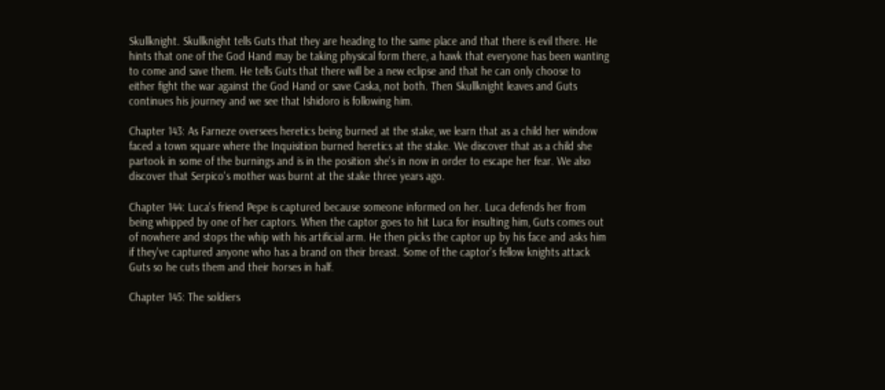Skullknight. Skullknight tells Guts that they are heading to the same place and that there is evil there. He hints that one of the God Hand may be taking physical form there, a hawk that everyone has been wanting to come and save them. He tells Guts that there will be a new eclipse and that he can only choose to either fight the war against the God Hand or save Caska, not both. Then Skullknight leaves and Guts continues his journey and we see that Ishidoro is following him.

Chapter 143: As Farneze oversees heretics being burned at the stake, we learn that as a child her window faced a town square where the Inquisition burned heretics at the stake. We discover that as a child she partook in some of the burnings and is in the position she's in now in order to escape her fear. We also discover that Serpico's mother was burnt at the stake three years ago.

Chapter 144: Luca's friend Pepe is captured because someone informed on her. Luca defends her from being whipped by one of her captors. When the captor goes to hit Luca for insulting him, Guts comes out of nowhere and stops the whip with his artificial arm. He then picks the captor up by his face and asks him if they've captured anyone who has a brand on their breast. Some of the captor's fellow knights attack Guts so he cuts them and their horses in half.

Chapter 145: The soldiers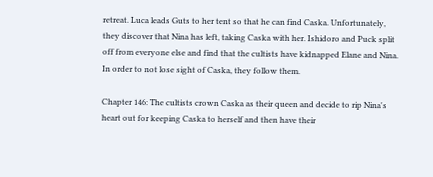retreat. Luca leads Guts to her tent so that he can find Caska. Unfortunately, they discover that Nina has left, taking Caska with her. Ishidoro and Puck split off from everyone else and find that the cultists have kidnapped Elane and Nina. In order to not lose sight of Caska, they follow them.

Chapter 146: The cultists crown Caska as their queen and decide to rip Nina's heart out for keeping Caska to herself and then have their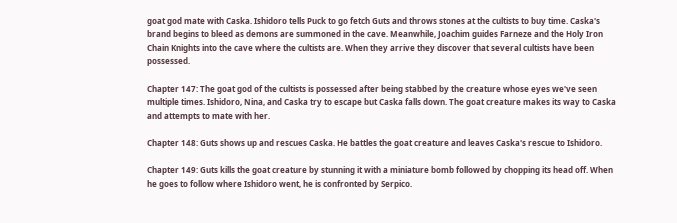goat god mate with Caska. Ishidoro tells Puck to go fetch Guts and throws stones at the cultists to buy time. Caska's brand begins to bleed as demons are summoned in the cave. Meanwhile, Joachim guides Farneze and the Holy Iron Chain Knights into the cave where the cultists are. When they arrive they discover that several cultists have been possessed.

Chapter 147: The goat god of the cultists is possessed after being stabbed by the creature whose eyes we've seen multiple times. Ishidoro, Nina, and Caska try to escape but Caska falls down. The goat creature makes its way to Caska and attempts to mate with her.

Chapter 148: Guts shows up and rescues Caska. He battles the goat creature and leaves Caska's rescue to Ishidoro.

Chapter 149: Guts kills the goat creature by stunning it with a miniature bomb followed by chopping its head off. When he goes to follow where Ishidoro went, he is confronted by Serpico.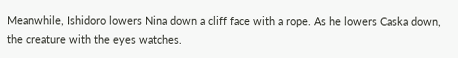Meanwhile, Ishidoro lowers Nina down a cliff face with a rope. As he lowers Caska down, the creature with the eyes watches.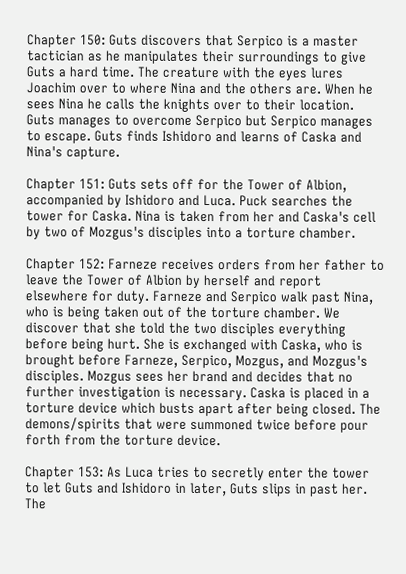Chapter 150: Guts discovers that Serpico is a master tactician as he manipulates their surroundings to give Guts a hard time. The creature with the eyes lures Joachim over to where Nina and the others are. When he sees Nina he calls the knights over to their location. Guts manages to overcome Serpico but Serpico manages to escape. Guts finds Ishidoro and learns of Caska and Nina's capture.

Chapter 151: Guts sets off for the Tower of Albion, accompanied by Ishidoro and Luca. Puck searches the tower for Caska. Nina is taken from her and Caska's cell by two of Mozgus's disciples into a torture chamber.

Chapter 152: Farneze receives orders from her father to leave the Tower of Albion by herself and report elsewhere for duty. Farneze and Serpico walk past Nina, who is being taken out of the torture chamber. We discover that she told the two disciples everything before being hurt. She is exchanged with Caska, who is brought before Farneze, Serpico, Mozgus, and Mozgus's disciples. Mozgus sees her brand and decides that no further investigation is necessary. Caska is placed in a torture device which busts apart after being closed. The demons/spirits that were summoned twice before pour forth from the torture device.

Chapter 153: As Luca tries to secretly enter the tower to let Guts and Ishidoro in later, Guts slips in past her. The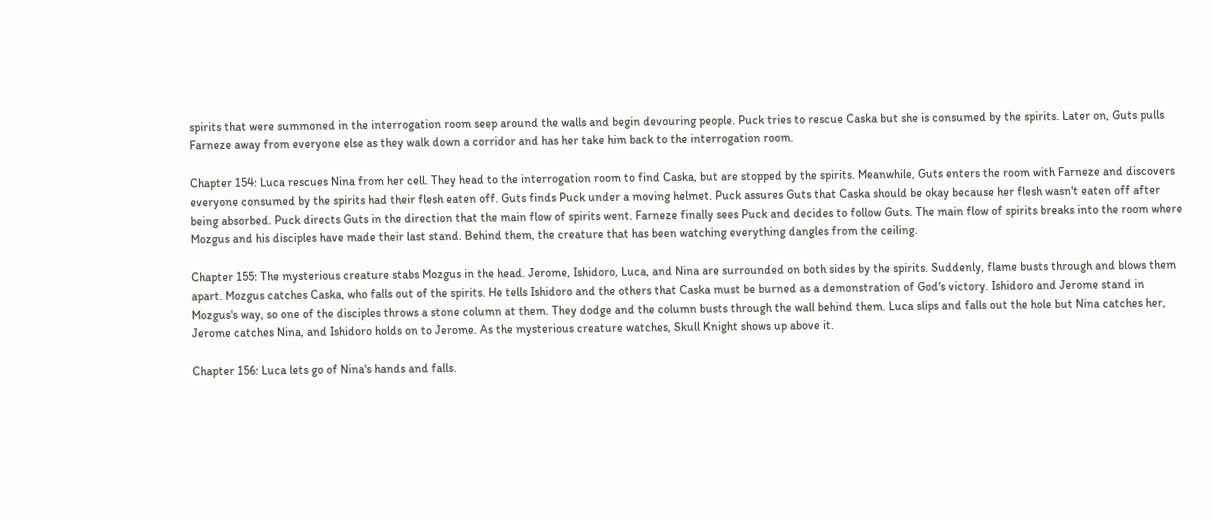spirits that were summoned in the interrogation room seep around the walls and begin devouring people. Puck tries to rescue Caska but she is consumed by the spirits. Later on, Guts pulls Farneze away from everyone else as they walk down a corridor and has her take him back to the interrogation room.

Chapter 154: Luca rescues Nina from her cell. They head to the interrogation room to find Caska, but are stopped by the spirits. Meanwhile, Guts enters the room with Farneze and discovers everyone consumed by the spirits had their flesh eaten off. Guts finds Puck under a moving helmet. Puck assures Guts that Caska should be okay because her flesh wasn't eaten off after being absorbed. Puck directs Guts in the direction that the main flow of spirits went. Farneze finally sees Puck and decides to follow Guts. The main flow of spirits breaks into the room where Mozgus and his disciples have made their last stand. Behind them, the creature that has been watching everything dangles from the ceiling.

Chapter 155: The mysterious creature stabs Mozgus in the head. Jerome, Ishidoro, Luca, and Nina are surrounded on both sides by the spirits. Suddenly, flame busts through and blows them apart. Mozgus catches Caska, who falls out of the spirits. He tells Ishidoro and the others that Caska must be burned as a demonstration of God's victory. Ishidoro and Jerome stand in Mozgus's way, so one of the disciples throws a stone column at them. They dodge and the column busts through the wall behind them. Luca slips and falls out the hole but Nina catches her, Jerome catches Nina, and Ishidoro holds on to Jerome. As the mysterious creature watches, Skull Knight shows up above it.

Chapter 156: Luca lets go of Nina's hands and falls.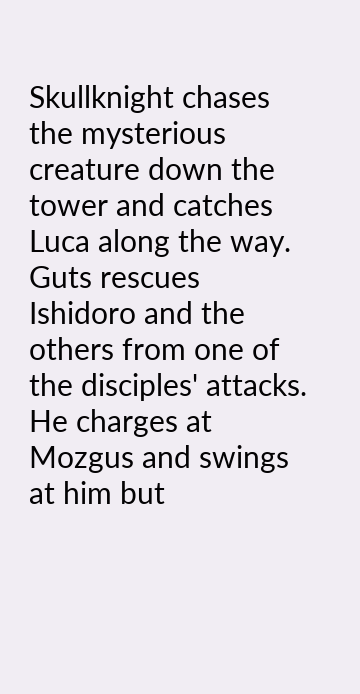Skullknight chases the mysterious creature down the tower and catches Luca along the way. Guts rescues Ishidoro and the others from one of the disciples' attacks. He charges at Mozgus and swings at him but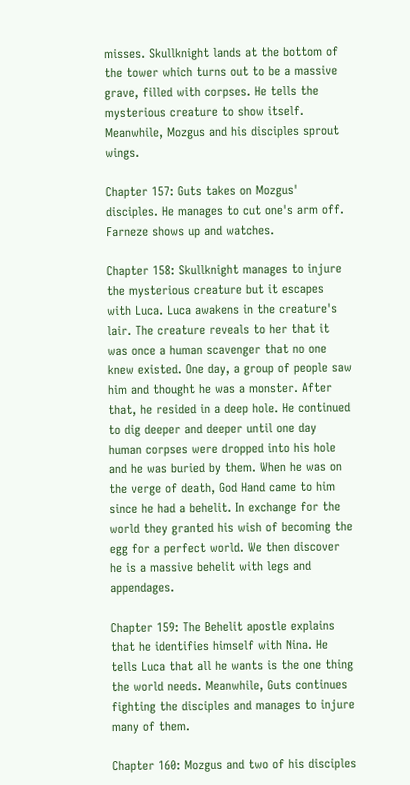misses. Skullknight lands at the bottom of the tower which turns out to be a massive grave, filled with corpses. He tells the mysterious creature to show itself. Meanwhile, Mozgus and his disciples sprout wings.

Chapter 157: Guts takes on Mozgus' disciples. He manages to cut one's arm off. Farneze shows up and watches.

Chapter 158: Skullknight manages to injure the mysterious creature but it escapes with Luca. Luca awakens in the creature's lair. The creature reveals to her that it was once a human scavenger that no one knew existed. One day, a group of people saw him and thought he was a monster. After that, he resided in a deep hole. He continued to dig deeper and deeper until one day human corpses were dropped into his hole and he was buried by them. When he was on the verge of death, God Hand came to him since he had a behelit. In exchange for the world they granted his wish of becoming the egg for a perfect world. We then discover he is a massive behelit with legs and appendages.

Chapter 159: The Behelit apostle explains that he identifies himself with Nina. He tells Luca that all he wants is the one thing the world needs. Meanwhile, Guts continues fighting the disciples and manages to injure many of them.

Chapter 160: Mozgus and two of his disciples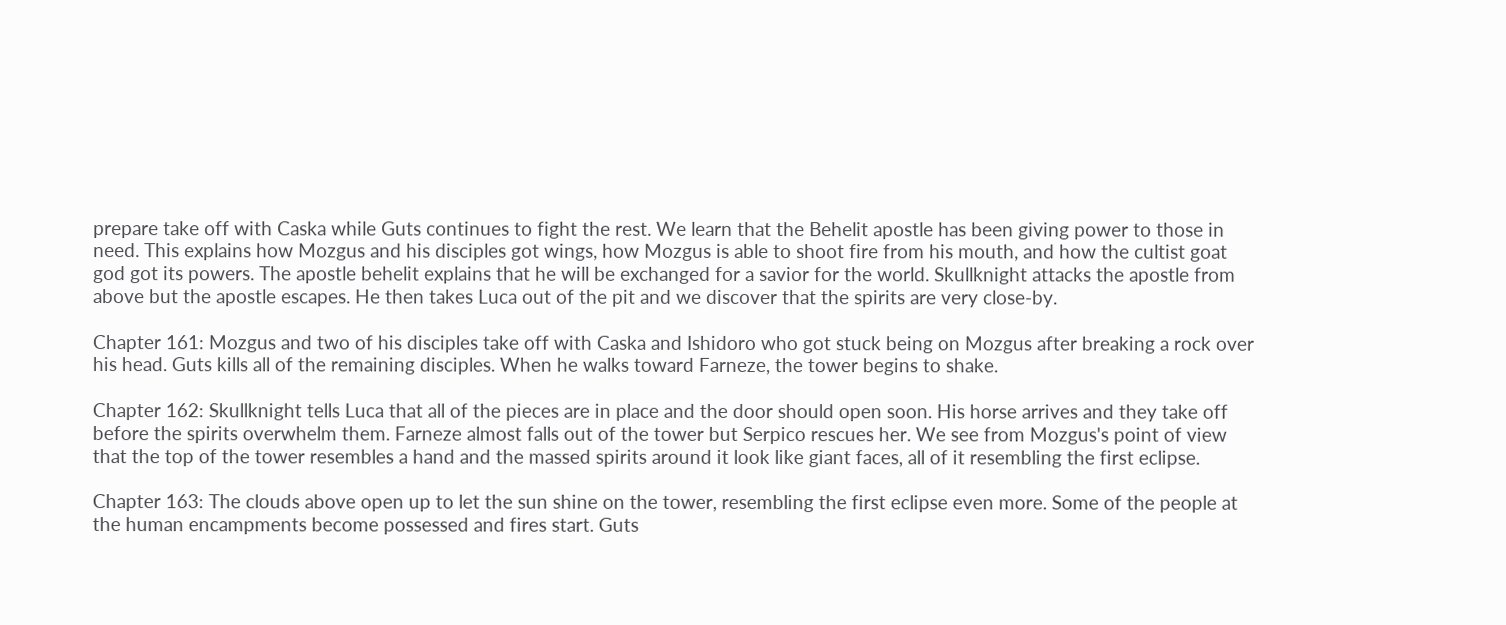prepare take off with Caska while Guts continues to fight the rest. We learn that the Behelit apostle has been giving power to those in need. This explains how Mozgus and his disciples got wings, how Mozgus is able to shoot fire from his mouth, and how the cultist goat god got its powers. The apostle behelit explains that he will be exchanged for a savior for the world. Skullknight attacks the apostle from above but the apostle escapes. He then takes Luca out of the pit and we discover that the spirits are very close-by.

Chapter 161: Mozgus and two of his disciples take off with Caska and Ishidoro who got stuck being on Mozgus after breaking a rock over his head. Guts kills all of the remaining disciples. When he walks toward Farneze, the tower begins to shake.

Chapter 162: Skullknight tells Luca that all of the pieces are in place and the door should open soon. His horse arrives and they take off before the spirits overwhelm them. Farneze almost falls out of the tower but Serpico rescues her. We see from Mozgus's point of view that the top of the tower resembles a hand and the massed spirits around it look like giant faces, all of it resembling the first eclipse.

Chapter 163: The clouds above open up to let the sun shine on the tower, resembling the first eclipse even more. Some of the people at the human encampments become possessed and fires start. Guts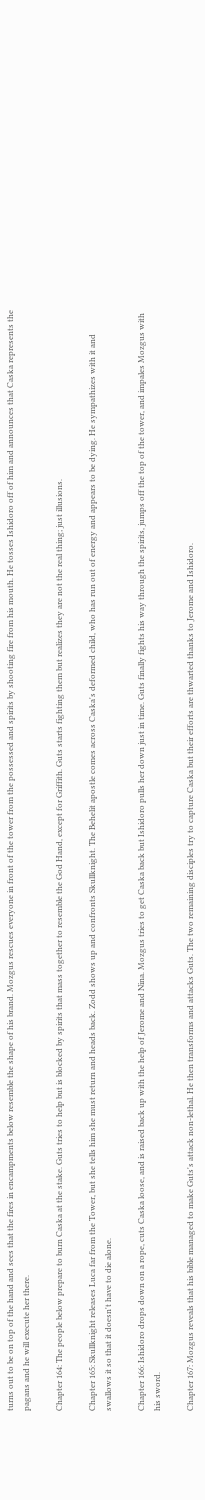turns out to be on top of the hand and sees that the fires in encampments below resemble the shape of his brand. Mozgus rescues everyone in front of the tower from the possessed and spirits by shooting fire from his mouth. He tosses Ishidoro off of him and announces that Caska represents the pagans and he will execute her there.

Chapter 164: The people below prepare to burn Caska at the stake. Guts tries to help but is blocked by spirits that mass together to resemble the God Hand, except for Griffith. Guts starts fighting them but realizes they are not the real thing; just illusions.

Chapter 165: Skullknight releases Luca far from the Tower, but she tells him she must return and heads back. Zodd shows up and confronts Skullknight. The Behelit apostle comes across Caska's deformed child, who has run out of energy and appears to be dying. He sympathizes with it and swallows it so that it doesn't have to die alone.

Chapter 166: Ishidoro drops down on a rope, cuts Caska loose, and is raised back up with the help of Jerome and Nina. Mozgus tries to get Caska back but Ishidoro pulls her down just in time. Guts finally fights his way through the spirits, jumps off the top of the tower, and impales Mozgus with his sword.

Chapter 167: Mozgus reveals that his bible managed to make Guts's attack non-lethal. He then transforms and attacks Guts. The two remaining disciples try to capture Caska but their efforts are thwarted thanks to Jerome and Ishidoro.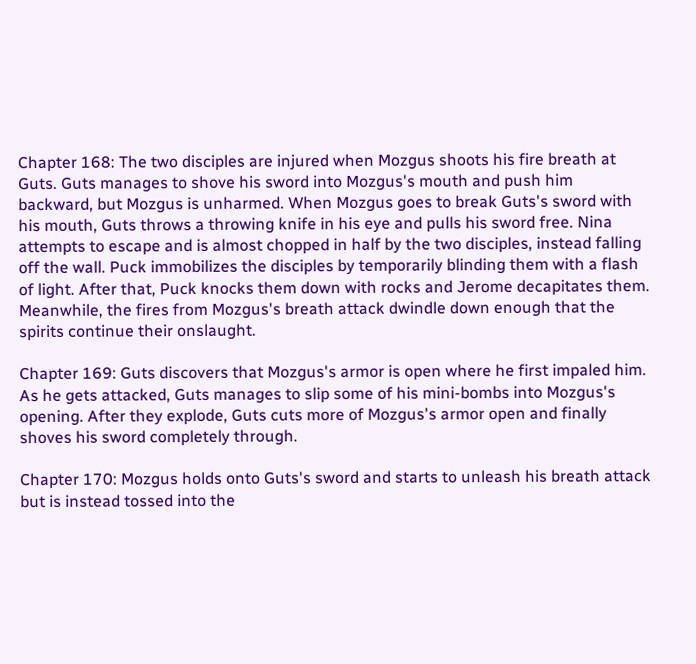Chapter 168: The two disciples are injured when Mozgus shoots his fire breath at Guts. Guts manages to shove his sword into Mozgus's mouth and push him backward, but Mozgus is unharmed. When Mozgus goes to break Guts's sword with his mouth, Guts throws a throwing knife in his eye and pulls his sword free. Nina attempts to escape and is almost chopped in half by the two disciples, instead falling off the wall. Puck immobilizes the disciples by temporarily blinding them with a flash of light. After that, Puck knocks them down with rocks and Jerome decapitates them. Meanwhile, the fires from Mozgus's breath attack dwindle down enough that the spirits continue their onslaught.

Chapter 169: Guts discovers that Mozgus's armor is open where he first impaled him. As he gets attacked, Guts manages to slip some of his mini-bombs into Mozgus's opening. After they explode, Guts cuts more of Mozgus's armor open and finally shoves his sword completely through.

Chapter 170: Mozgus holds onto Guts's sword and starts to unleash his breath attack but is instead tossed into the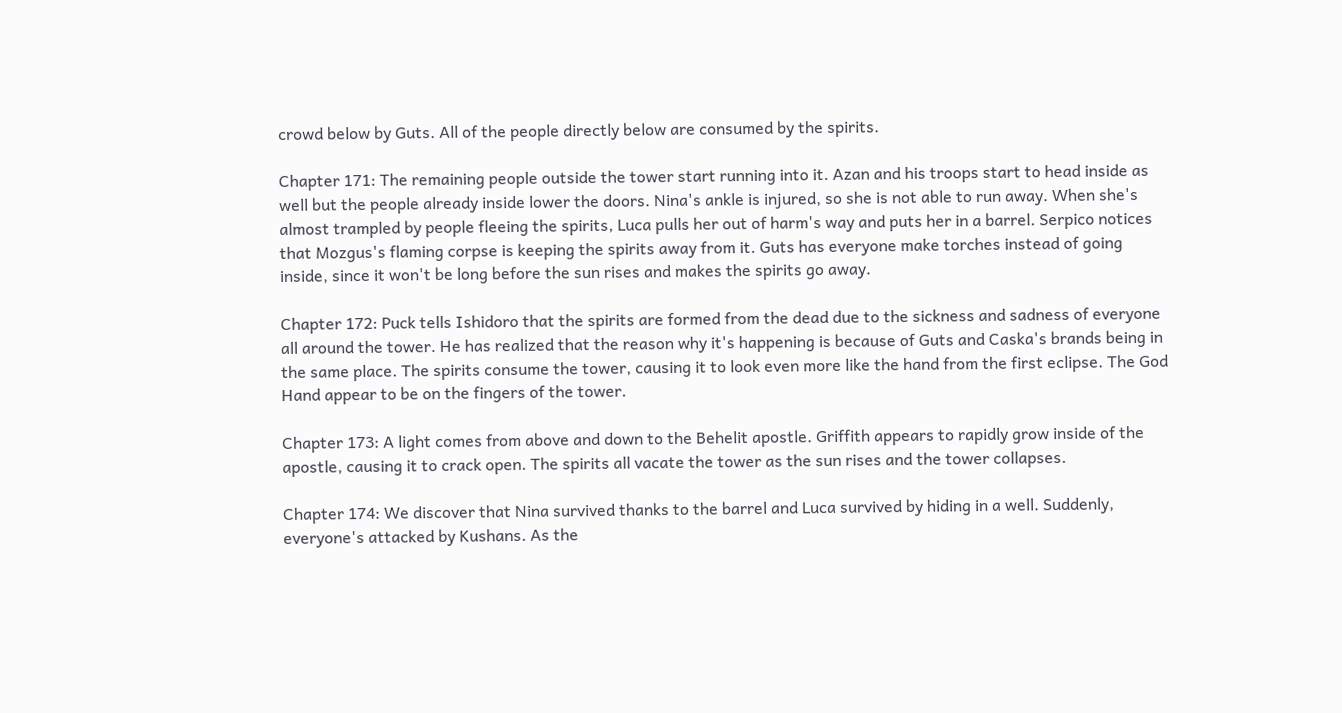crowd below by Guts. All of the people directly below are consumed by the spirits.

Chapter 171: The remaining people outside the tower start running into it. Azan and his troops start to head inside as well but the people already inside lower the doors. Nina's ankle is injured, so she is not able to run away. When she's almost trampled by people fleeing the spirits, Luca pulls her out of harm's way and puts her in a barrel. Serpico notices that Mozgus's flaming corpse is keeping the spirits away from it. Guts has everyone make torches instead of going inside, since it won't be long before the sun rises and makes the spirits go away.

Chapter 172: Puck tells Ishidoro that the spirits are formed from the dead due to the sickness and sadness of everyone all around the tower. He has realized that the reason why it's happening is because of Guts and Caska's brands being in the same place. The spirits consume the tower, causing it to look even more like the hand from the first eclipse. The God Hand appear to be on the fingers of the tower.

Chapter 173: A light comes from above and down to the Behelit apostle. Griffith appears to rapidly grow inside of the apostle, causing it to crack open. The spirits all vacate the tower as the sun rises and the tower collapses.

Chapter 174: We discover that Nina survived thanks to the barrel and Luca survived by hiding in a well. Suddenly, everyone's attacked by Kushans. As the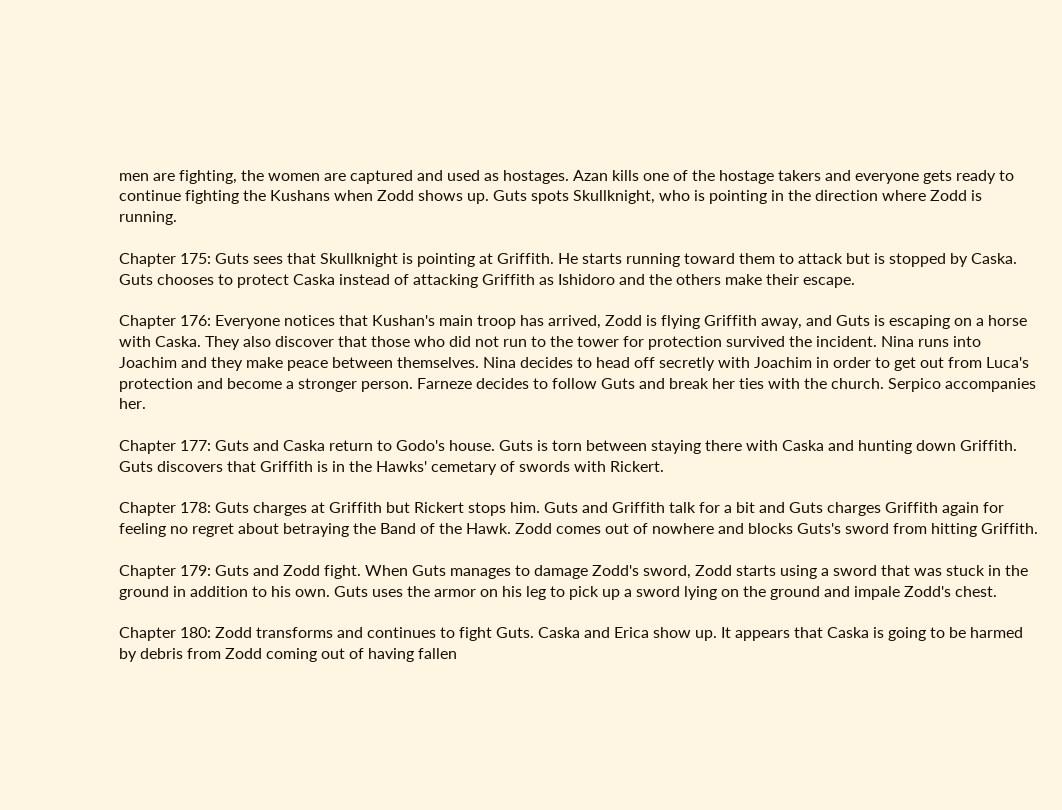men are fighting, the women are captured and used as hostages. Azan kills one of the hostage takers and everyone gets ready to continue fighting the Kushans when Zodd shows up. Guts spots Skullknight, who is pointing in the direction where Zodd is running.

Chapter 175: Guts sees that Skullknight is pointing at Griffith. He starts running toward them to attack but is stopped by Caska. Guts chooses to protect Caska instead of attacking Griffith as Ishidoro and the others make their escape.

Chapter 176: Everyone notices that Kushan's main troop has arrived, Zodd is flying Griffith away, and Guts is escaping on a horse with Caska. They also discover that those who did not run to the tower for protection survived the incident. Nina runs into Joachim and they make peace between themselves. Nina decides to head off secretly with Joachim in order to get out from Luca's protection and become a stronger person. Farneze decides to follow Guts and break her ties with the church. Serpico accompanies her.

Chapter 177: Guts and Caska return to Godo's house. Guts is torn between staying there with Caska and hunting down Griffith. Guts discovers that Griffith is in the Hawks' cemetary of swords with Rickert.

Chapter 178: Guts charges at Griffith but Rickert stops him. Guts and Griffith talk for a bit and Guts charges Griffith again for feeling no regret about betraying the Band of the Hawk. Zodd comes out of nowhere and blocks Guts's sword from hitting Griffith.

Chapter 179: Guts and Zodd fight. When Guts manages to damage Zodd's sword, Zodd starts using a sword that was stuck in the ground in addition to his own. Guts uses the armor on his leg to pick up a sword lying on the ground and impale Zodd's chest.

Chapter 180: Zodd transforms and continues to fight Guts. Caska and Erica show up. It appears that Caska is going to be harmed by debris from Zodd coming out of having fallen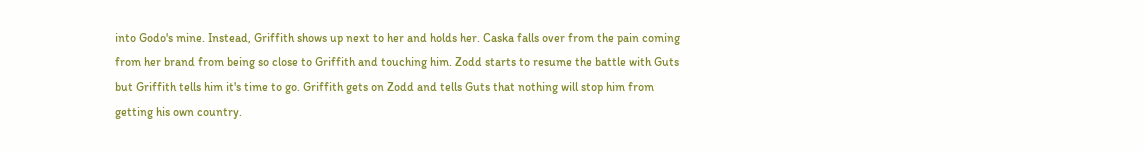into Godo's mine. Instead, Griffith shows up next to her and holds her. Caska falls over from the pain coming from her brand from being so close to Griffith and touching him. Zodd starts to resume the battle with Guts but Griffith tells him it's time to go. Griffith gets on Zodd and tells Guts that nothing will stop him from getting his own country.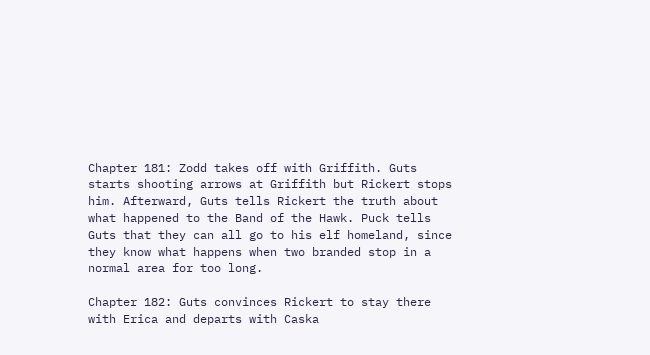Chapter 181: Zodd takes off with Griffith. Guts starts shooting arrows at Griffith but Rickert stops him. Afterward, Guts tells Rickert the truth about what happened to the Band of the Hawk. Puck tells Guts that they can all go to his elf homeland, since they know what happens when two branded stop in a normal area for too long.

Chapter 182: Guts convinces Rickert to stay there with Erica and departs with Caska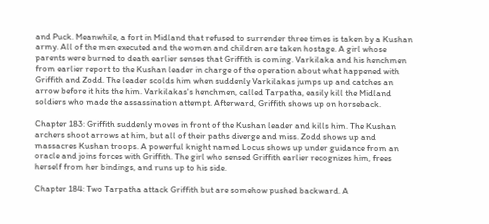and Puck. Meanwhile, a fort in Midland that refused to surrender three times is taken by a Kushan army. All of the men executed and the women and children are taken hostage. A girl whose parents were burned to death earlier senses that Griffith is coming. Varkilaka and his henchmen from earlier report to the Kushan leader in charge of the operation about what happened with Griffith and Zodd. The leader scolds him when suddenly Varkilakas jumps up and catches an arrow before it hits the him. Varkilakas's henchmen, called Tarpatha, easily kill the Midland soldiers who made the assassination attempt. Afterward, Griffith shows up on horseback.

Chapter 183: Griffith suddenly moves in front of the Kushan leader and kills him. The Kushan archers shoot arrows at him, but all of their paths diverge and miss. Zodd shows up and massacres Kushan troops. A powerful knight named Locus shows up under guidance from an oracle and joins forces with Griffith. The girl who sensed Griffith earlier recognizes him, frees herself from her bindings, and runs up to his side.

Chapter 184: Two Tarpatha attack Griffith but are somehow pushed backward. A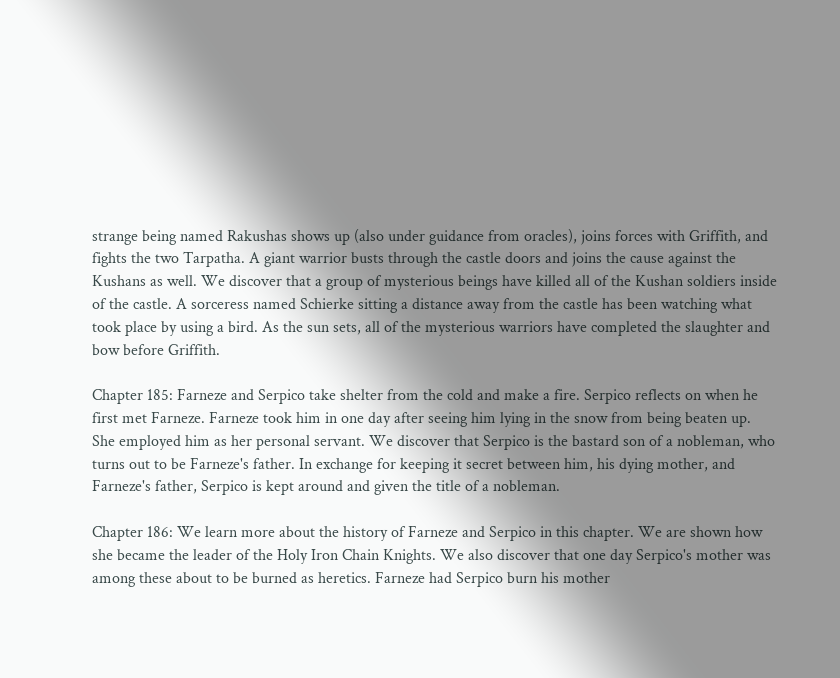strange being named Rakushas shows up (also under guidance from oracles), joins forces with Griffith, and fights the two Tarpatha. A giant warrior busts through the castle doors and joins the cause against the Kushans as well. We discover that a group of mysterious beings have killed all of the Kushan soldiers inside of the castle. A sorceress named Schierke sitting a distance away from the castle has been watching what took place by using a bird. As the sun sets, all of the mysterious warriors have completed the slaughter and bow before Griffith.

Chapter 185: Farneze and Serpico take shelter from the cold and make a fire. Serpico reflects on when he first met Farneze. Farneze took him in one day after seeing him lying in the snow from being beaten up. She employed him as her personal servant. We discover that Serpico is the bastard son of a nobleman, who turns out to be Farneze's father. In exchange for keeping it secret between him, his dying mother, and Farneze's father, Serpico is kept around and given the title of a nobleman.

Chapter 186: We learn more about the history of Farneze and Serpico in this chapter. We are shown how she became the leader of the Holy Iron Chain Knights. We also discover that one day Serpico's mother was among these about to be burned as heretics. Farneze had Serpico burn his mother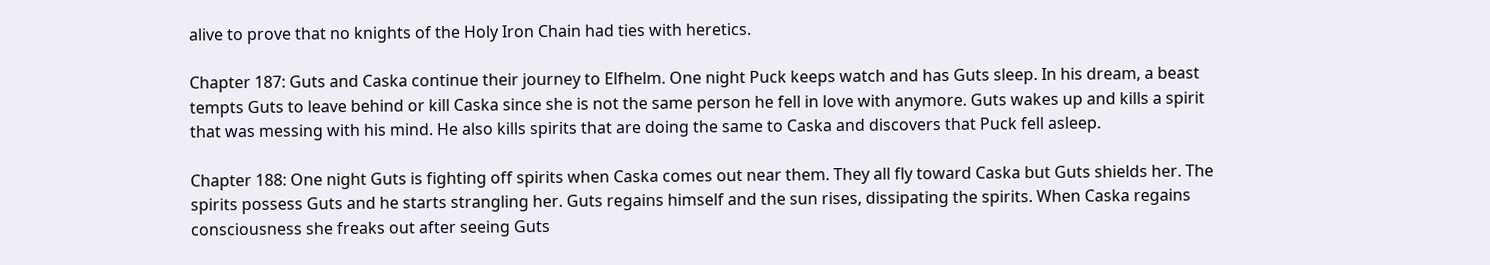alive to prove that no knights of the Holy Iron Chain had ties with heretics.

Chapter 187: Guts and Caska continue their journey to Elfhelm. One night Puck keeps watch and has Guts sleep. In his dream, a beast tempts Guts to leave behind or kill Caska since she is not the same person he fell in love with anymore. Guts wakes up and kills a spirit that was messing with his mind. He also kills spirits that are doing the same to Caska and discovers that Puck fell asleep.

Chapter 188: One night Guts is fighting off spirits when Caska comes out near them. They all fly toward Caska but Guts shields her. The spirits possess Guts and he starts strangling her. Guts regains himself and the sun rises, dissipating the spirits. When Caska regains consciousness she freaks out after seeing Guts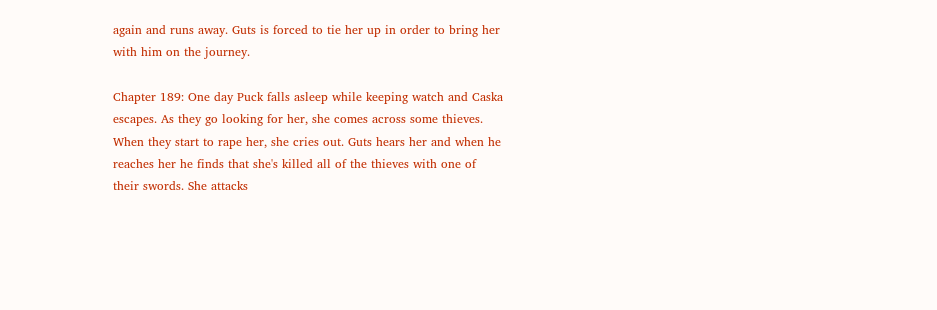again and runs away. Guts is forced to tie her up in order to bring her with him on the journey.

Chapter 189: One day Puck falls asleep while keeping watch and Caska escapes. As they go looking for her, she comes across some thieves. When they start to rape her, she cries out. Guts hears her and when he reaches her he finds that she's killed all of the thieves with one of their swords. She attacks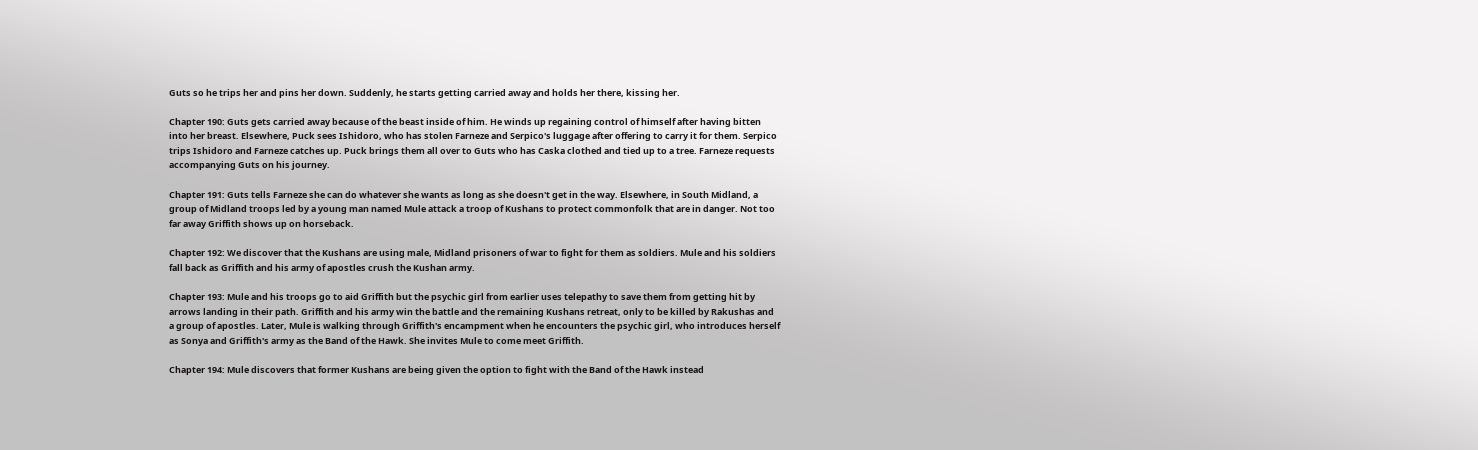Guts so he trips her and pins her down. Suddenly, he starts getting carried away and holds her there, kissing her.

Chapter 190: Guts gets carried away because of the beast inside of him. He winds up regaining control of himself after having bitten into her breast. Elsewhere, Puck sees Ishidoro, who has stolen Farneze and Serpico's luggage after offering to carry it for them. Serpico trips Ishidoro and Farneze catches up. Puck brings them all over to Guts who has Caska clothed and tied up to a tree. Farneze requests accompanying Guts on his journey.

Chapter 191: Guts tells Farneze she can do whatever she wants as long as she doesn't get in the way. Elsewhere, in South Midland, a group of Midland troops led by a young man named Mule attack a troop of Kushans to protect commonfolk that are in danger. Not too far away Griffith shows up on horseback.

Chapter 192: We discover that the Kushans are using male, Midland prisoners of war to fight for them as soldiers. Mule and his soldiers fall back as Griffith and his army of apostles crush the Kushan army.

Chapter 193: Mule and his troops go to aid Griffith but the psychic girl from earlier uses telepathy to save them from getting hit by arrows landing in their path. Griffith and his army win the battle and the remaining Kushans retreat, only to be killed by Rakushas and a group of apostles. Later, Mule is walking through Griffith's encampment when he encounters the psychic girl, who introduces herself as Sonya and Griffith's army as the Band of the Hawk. She invites Mule to come meet Griffith.

Chapter 194: Mule discovers that former Kushans are being given the option to fight with the Band of the Hawk instead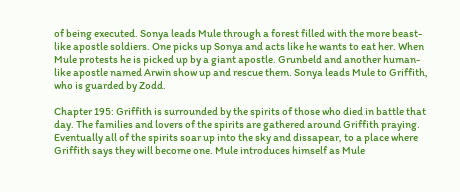of being executed. Sonya leads Mule through a forest filled with the more beast-like apostle soldiers. One picks up Sonya and acts like he wants to eat her. When Mule protests he is picked up by a giant apostle. Grunbeld and another human-like apostle named Arwin show up and rescue them. Sonya leads Mule to Griffith, who is guarded by Zodd.

Chapter 195: Griffith is surrounded by the spirits of those who died in battle that day. The families and lovers of the spirits are gathered around Griffith praying. Eventually all of the spirits soar up into the sky and dissapear, to a place where Griffith says they will become one. Mule introduces himself as Mule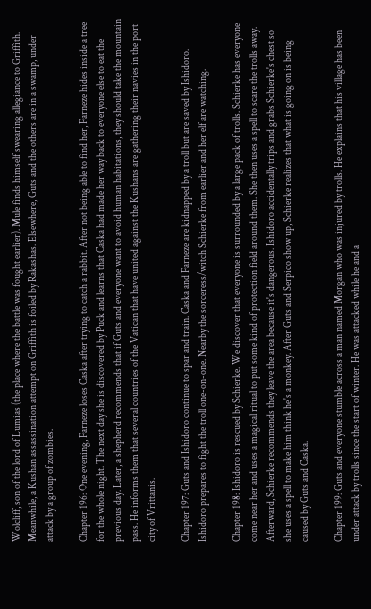Wolcliff, son of the lord of Lumias (the place where the battle was fought earlier). Mule finds himself swearing allegiance to Griffith. Meanwhile, a Kushan assassination attempt on Griffith is foiled by Rakashas. Elsewhere, Guts and the others are in a swamp, under attack by a group of zombies.

Chapter 196: One evening, Farneze loses Caska after trying to catch a rabbit. After not being able to find her, Farneze hides inside a tree for the whole night. The next day she is discovered by Puck and learns that Caska had made her way back to everyone else to eat the previous day. Later, a shepherd recommends that if Guts and everyone want to avoid human habitations, they should take the mountain pass. He informs them that several countries of the Vatican that have united against the Kushans are gathering their navies in the port city of Vrittanis.

Chapter 197: Guts and Ishidoro continue to spar and train. Caska and Farneze are kidnapped by a troll but are saved by Ishidoro. Ishidoro prepares to fight the troll one-on-one. Nearby the sorceress/witch Schierke from earlier and her elf are watching.

Chapter 198: Ishidoro is rescued by Schierke. We discover that everyone is surrounded by a large pack of trolls. Schierke has everyone come near her and uses a magical ritual to put some kind of protection field around them. She then uses a spell to scare the trolls away. Afterward, Schierke recommends they leave the area because it's dangerous. Ishidoro accidentally trips and grabs Schierke's chest so she uses a spell to make him think he's a monkey. After Guts and Serpico show up, Schierke realizes that what is going on is being caused by Guts and Caska.

Chapter 199: Guts and everyone stumble across a man named Morgan who was injured by trolls. He explains that his village has been under attack by trolls since the start of winter. He was attacked while he and a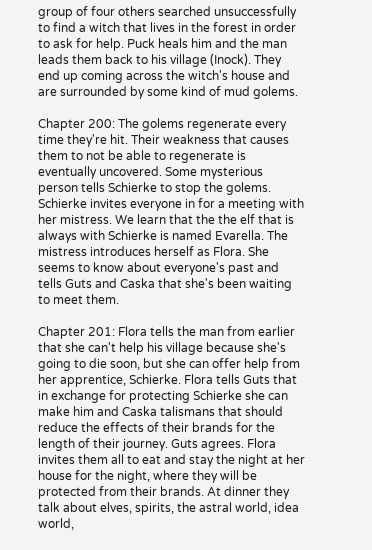group of four others searched unsuccessfully to find a witch that lives in the forest in order to ask for help. Puck heals him and the man leads them back to his village (Inock). They end up coming across the witch's house and are surrounded by some kind of mud golems.

Chapter 200: The golems regenerate every time they're hit. Their weakness that causes them to not be able to regenerate is eventually uncovered. Some mysterious person tells Schierke to stop the golems. Schierke invites everyone in for a meeting with her mistress. We learn that the the elf that is always with Schierke is named Evarella. The mistress introduces herself as Flora. She seems to know about everyone's past and tells Guts and Caska that she's been waiting to meet them.

Chapter 201: Flora tells the man from earlier that she can't help his village because she's going to die soon, but she can offer help from her apprentice, Schierke. Flora tells Guts that in exchange for protecting Schierke she can make him and Caska talismans that should reduce the effects of their brands for the length of their journey. Guts agrees. Flora invites them all to eat and stay the night at her house for the night, where they will be protected from their brands. At dinner they talk about elves, spirits, the astral world, idea world,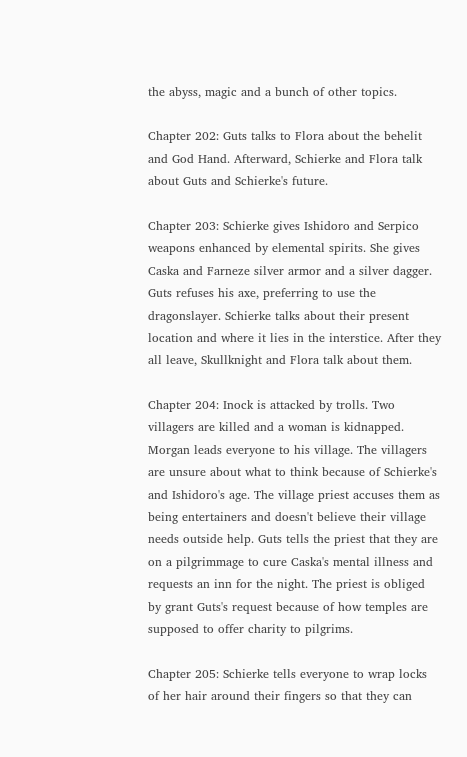the abyss, magic and a bunch of other topics.

Chapter 202: Guts talks to Flora about the behelit and God Hand. Afterward, Schierke and Flora talk about Guts and Schierke's future.

Chapter 203: Schierke gives Ishidoro and Serpico weapons enhanced by elemental spirits. She gives Caska and Farneze silver armor and a silver dagger. Guts refuses his axe, preferring to use the dragonslayer. Schierke talks about their present location and where it lies in the interstice. After they all leave, Skullknight and Flora talk about them.

Chapter 204: Inock is attacked by trolls. Two villagers are killed and a woman is kidnapped. Morgan leads everyone to his village. The villagers are unsure about what to think because of Schierke's and Ishidoro's age. The village priest accuses them as being entertainers and doesn't believe their village needs outside help. Guts tells the priest that they are on a pilgrimmage to cure Caska's mental illness and requests an inn for the night. The priest is obliged by grant Guts's request because of how temples are supposed to offer charity to pilgrims.

Chapter 205: Schierke tells everyone to wrap locks of her hair around their fingers so that they can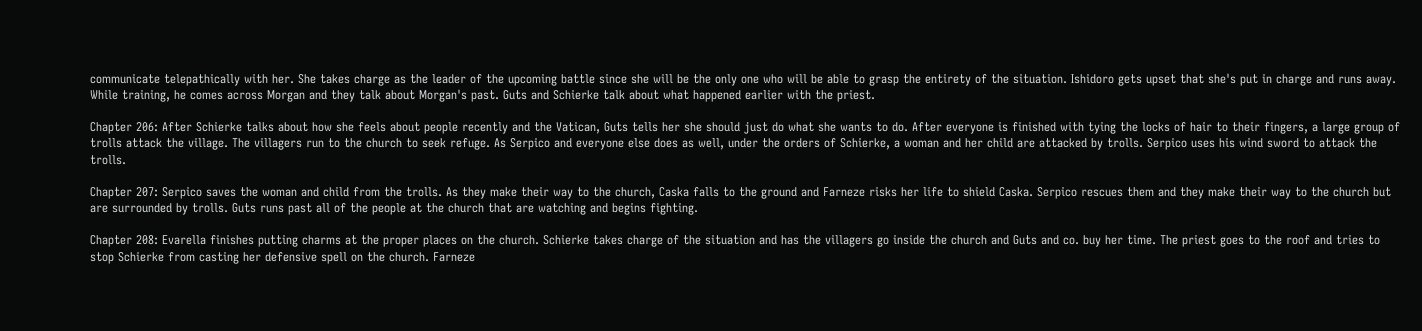communicate telepathically with her. She takes charge as the leader of the upcoming battle since she will be the only one who will be able to grasp the entirety of the situation. Ishidoro gets upset that she's put in charge and runs away. While training, he comes across Morgan and they talk about Morgan's past. Guts and Schierke talk about what happened earlier with the priest.

Chapter 206: After Schierke talks about how she feels about people recently and the Vatican, Guts tells her she should just do what she wants to do. After everyone is finished with tying the locks of hair to their fingers, a large group of trolls attack the village. The villagers run to the church to seek refuge. As Serpico and everyone else does as well, under the orders of Schierke, a woman and her child are attacked by trolls. Serpico uses his wind sword to attack the trolls.

Chapter 207: Serpico saves the woman and child from the trolls. As they make their way to the church, Caska falls to the ground and Farneze risks her life to shield Caska. Serpico rescues them and they make their way to the church but are surrounded by trolls. Guts runs past all of the people at the church that are watching and begins fighting.

Chapter 208: Evarella finishes putting charms at the proper places on the church. Schierke takes charge of the situation and has the villagers go inside the church and Guts and co. buy her time. The priest goes to the roof and tries to stop Schierke from casting her defensive spell on the church. Farneze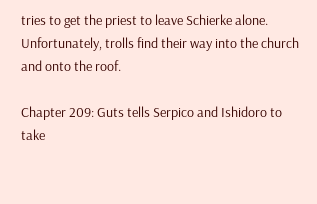tries to get the priest to leave Schierke alone. Unfortunately, trolls find their way into the church and onto the roof.

Chapter 209: Guts tells Serpico and Ishidoro to take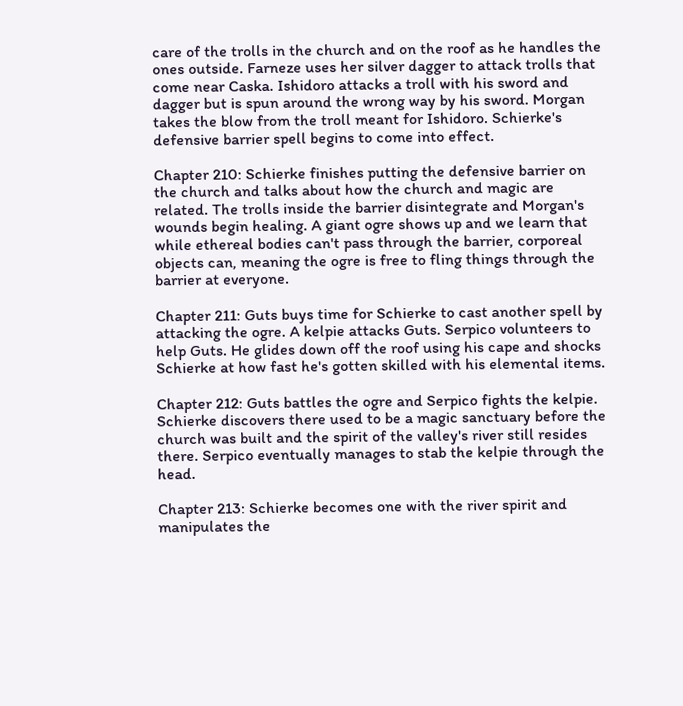care of the trolls in the church and on the roof as he handles the ones outside. Farneze uses her silver dagger to attack trolls that come near Caska. Ishidoro attacks a troll with his sword and dagger but is spun around the wrong way by his sword. Morgan takes the blow from the troll meant for Ishidoro. Schierke's defensive barrier spell begins to come into effect.

Chapter 210: Schierke finishes putting the defensive barrier on the church and talks about how the church and magic are related. The trolls inside the barrier disintegrate and Morgan's wounds begin healing. A giant ogre shows up and we learn that while ethereal bodies can't pass through the barrier, corporeal objects can, meaning the ogre is free to fling things through the barrier at everyone.

Chapter 211: Guts buys time for Schierke to cast another spell by attacking the ogre. A kelpie attacks Guts. Serpico volunteers to help Guts. He glides down off the roof using his cape and shocks Schierke at how fast he's gotten skilled with his elemental items.

Chapter 212: Guts battles the ogre and Serpico fights the kelpie. Schierke discovers there used to be a magic sanctuary before the church was built and the spirit of the valley's river still resides there. Serpico eventually manages to stab the kelpie through the head.

Chapter 213: Schierke becomes one with the river spirit and manipulates the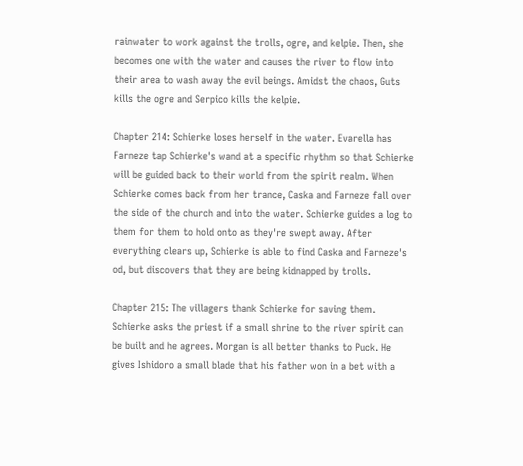rainwater to work against the trolls, ogre, and kelpie. Then, she becomes one with the water and causes the river to flow into their area to wash away the evil beings. Amidst the chaos, Guts kills the ogre and Serpico kills the kelpie.

Chapter 214: Schierke loses herself in the water. Evarella has Farneze tap Schierke's wand at a specific rhythm so that Schierke will be guided back to their world from the spirit realm. When Schierke comes back from her trance, Caska and Farneze fall over the side of the church and into the water. Schierke guides a log to them for them to hold onto as they're swept away. After everything clears up, Schierke is able to find Caska and Farneze's od, but discovers that they are being kidnapped by trolls.

Chapter 215: The villagers thank Schierke for saving them. Schierke asks the priest if a small shrine to the river spirit can be built and he agrees. Morgan is all better thanks to Puck. He gives Ishidoro a small blade that his father won in a bet with a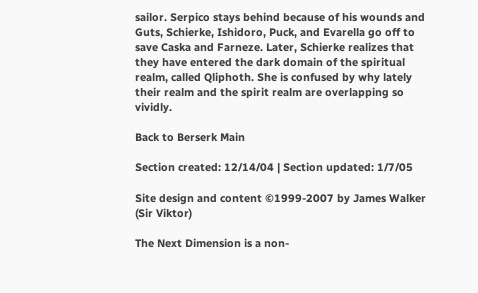sailor. Serpico stays behind because of his wounds and Guts, Schierke, Ishidoro, Puck, and Evarella go off to save Caska and Farneze. Later, Schierke realizes that they have entered the dark domain of the spiritual realm, called Qliphoth. She is confused by why lately their realm and the spirit realm are overlapping so vividly.

Back to Berserk Main

Section created: 12/14/04 | Section updated: 1/7/05

Site design and content ©1999-2007 by James Walker (Sir Viktor)

The Next Dimension is a non-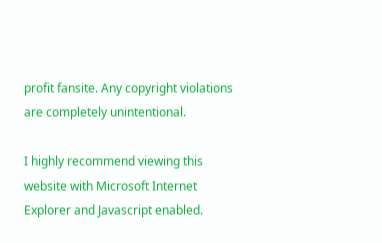profit fansite. Any copyright violations are completely unintentional.

I highly recommend viewing this website with Microsoft Internet Explorer and Javascript enabled.